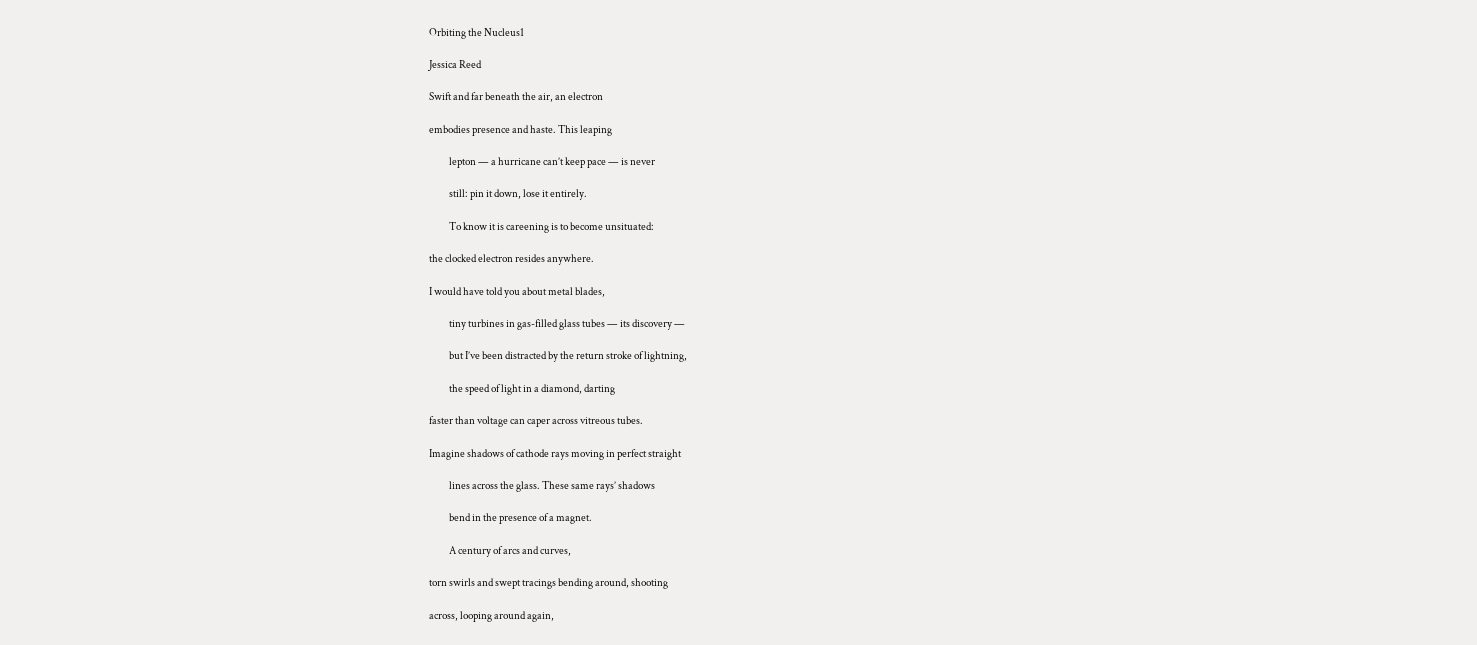Orbiting the Nucleus1

Jessica Reed

Swift and far beneath the air, an electron

embodies presence and haste. This leaping

          lepton — a hurricane can’t keep pace — is never

          still: pin it down, lose it entirely.

          To know it is careening is to become unsituated:

the clocked electron resides anywhere.

I would have told you about metal blades,

          tiny turbines in gas-filled glass tubes — its discovery —

          but I’ve been distracted by the return stroke of lightning,

          the speed of light in a diamond, darting

faster than voltage can caper across vitreous tubes.

Imagine shadows of cathode rays moving in perfect straight

          lines across the glass. These same rays’ shadows

          bend in the presence of a magnet.

          A century of arcs and curves,

torn swirls and swept tracings bending around, shooting

across, looping around again,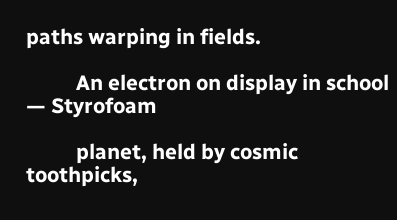paths warping in fields.

          An electron on display in school — Styrofoam

          planet, held by cosmic toothpicks,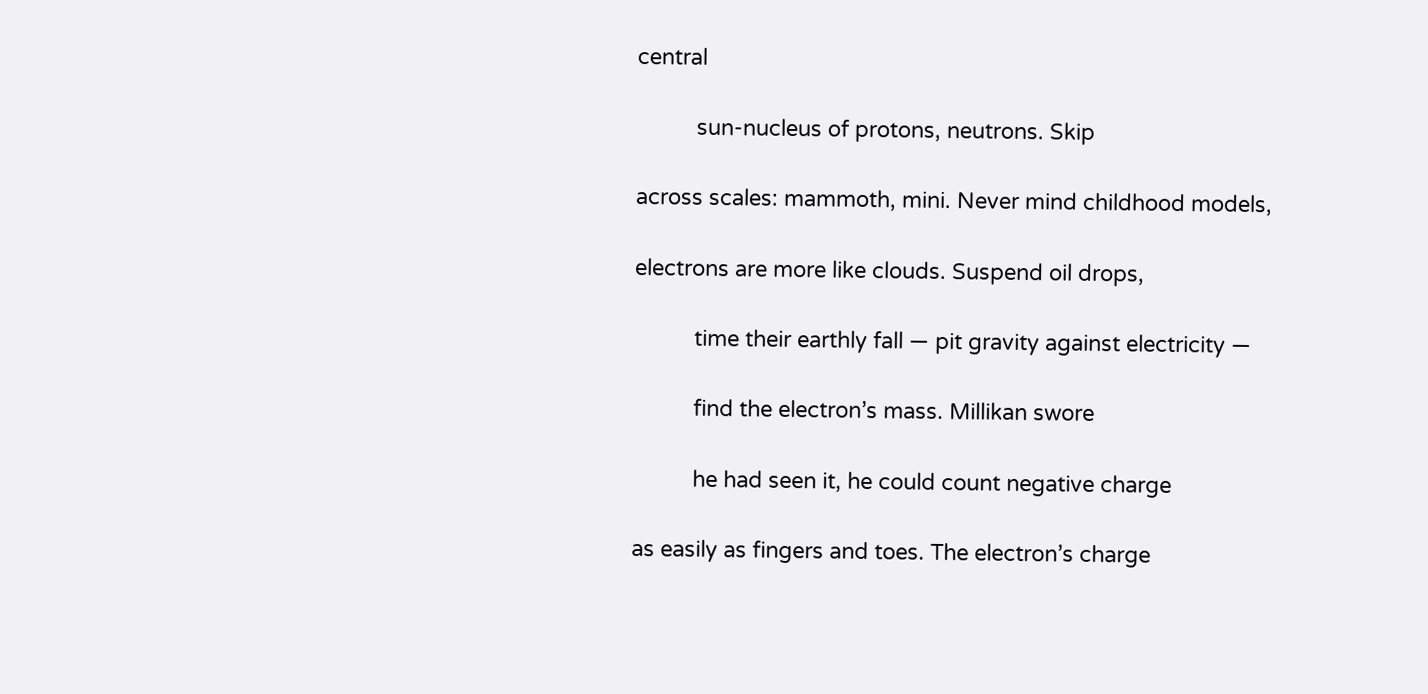central

          sun-nucleus of protons, neutrons. Skip

across scales: mammoth, mini. Never mind childhood models,

electrons are more like clouds. Suspend oil drops,

          time their earthly fall — pit gravity against electricity —

          find the electron’s mass. Millikan swore

          he had seen it, he could count negative charge

as easily as fingers and toes. The electron’s charge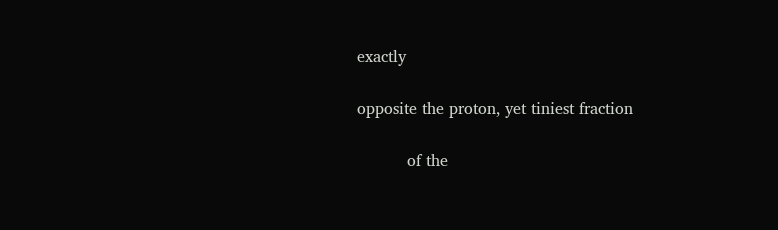exactly

opposite the proton, yet tiniest fraction

          of the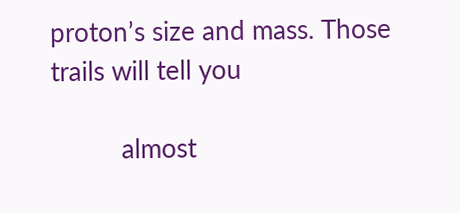proton’s size and mass. Those trails will tell you

          almost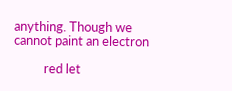anything. Though we cannot paint an electron

          red let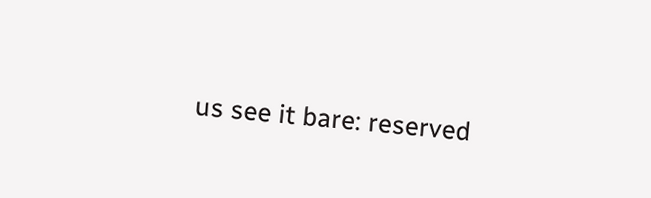us see it bare: reserved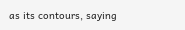as its contours, saying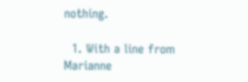nothing.

  1. With a line from Marianne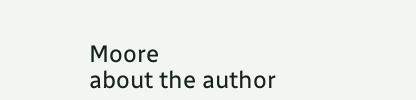Moore
about the author